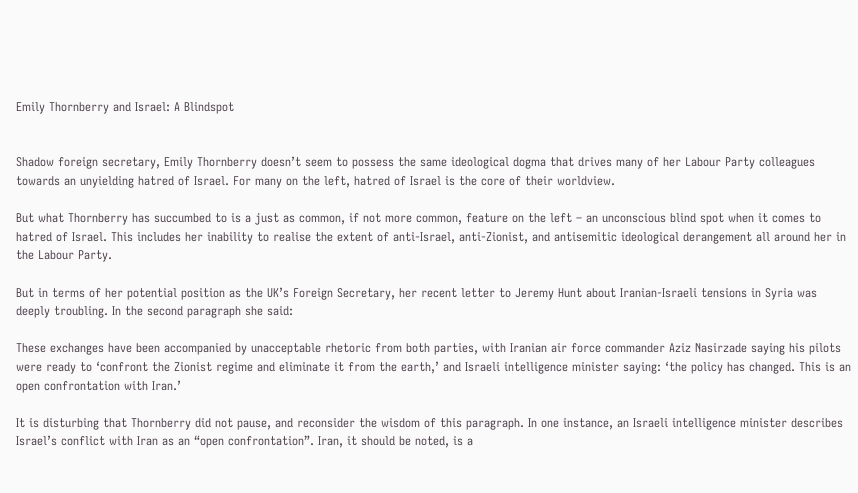Emily Thornberry and Israel: A Blindspot


Shadow foreign secretary, Emily Thornberry doesn’t seem to possess the same ideological dogma that drives many of her Labour Party colleagues towards an unyielding hatred of Israel. For many on the left, hatred of Israel is the core of their worldview.

But what Thornberry has succumbed to is a just as common, if not more common, feature on the left – an unconscious blind spot when it comes to hatred of Israel. This includes her inability to realise the extent of anti-Israel, anti-Zionist, and antisemitic ideological derangement all around her in the Labour Party.

But in terms of her potential position as the UK’s Foreign Secretary, her recent letter to Jeremy Hunt about Iranian-Israeli tensions in Syria was deeply troubling. In the second paragraph she said:

These exchanges have been accompanied by unacceptable rhetoric from both parties, with Iranian air force commander Aziz Nasirzade saying his pilots were ready to ‘confront the Zionist regime and eliminate it from the earth,’ and Israeli intelligence minister saying: ‘the policy has changed. This is an open confrontation with Iran.’

It is disturbing that Thornberry did not pause, and reconsider the wisdom of this paragraph. In one instance, an Israeli intelligence minister describes Israel’s conflict with Iran as an “open confrontation”. Iran, it should be noted, is a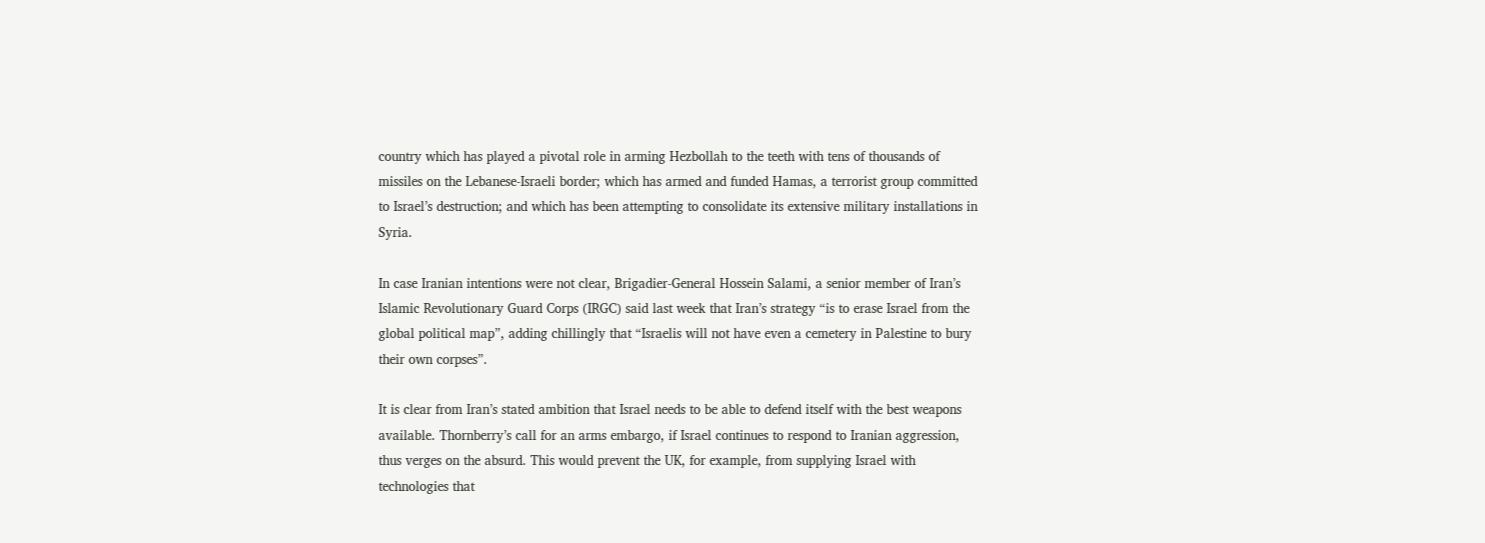country which has played a pivotal role in arming Hezbollah to the teeth with tens of thousands of missiles on the Lebanese-Israeli border; which has armed and funded Hamas, a terrorist group committed to Israel’s destruction; and which has been attempting to consolidate its extensive military installations in Syria.

In case Iranian intentions were not clear, Brigadier-General Hossein Salami, a senior member of Iran’s Islamic Revolutionary Guard Corps (IRGC) said last week that Iran’s strategy “is to erase Israel from the global political map”, adding chillingly that “Israelis will not have even a cemetery in Palestine to bury their own corpses”.

It is clear from Iran’s stated ambition that Israel needs to be able to defend itself with the best weapons available. Thornberry’s call for an arms embargo, if Israel continues to respond to Iranian aggression, thus verges on the absurd. This would prevent the UK, for example, from supplying Israel with technologies that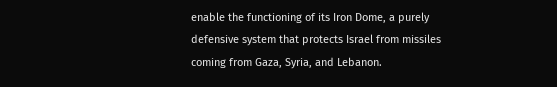enable the functioning of its Iron Dome, a purely defensive system that protects Israel from missiles coming from Gaza, Syria, and Lebanon.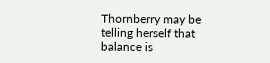Thornberry may be telling herself that balance is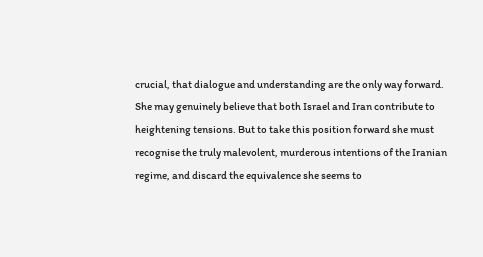crucial, that dialogue and understanding are the only way forward. She may genuinely believe that both Israel and Iran contribute to heightening tensions. But to take this position forward she must recognise the truly malevolent, murderous intentions of the Iranian regime, and discard the equivalence she seems to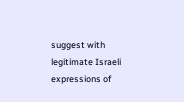suggest with legitimate Israeli expressions of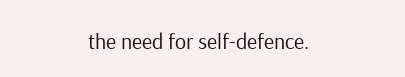the need for self-defence.